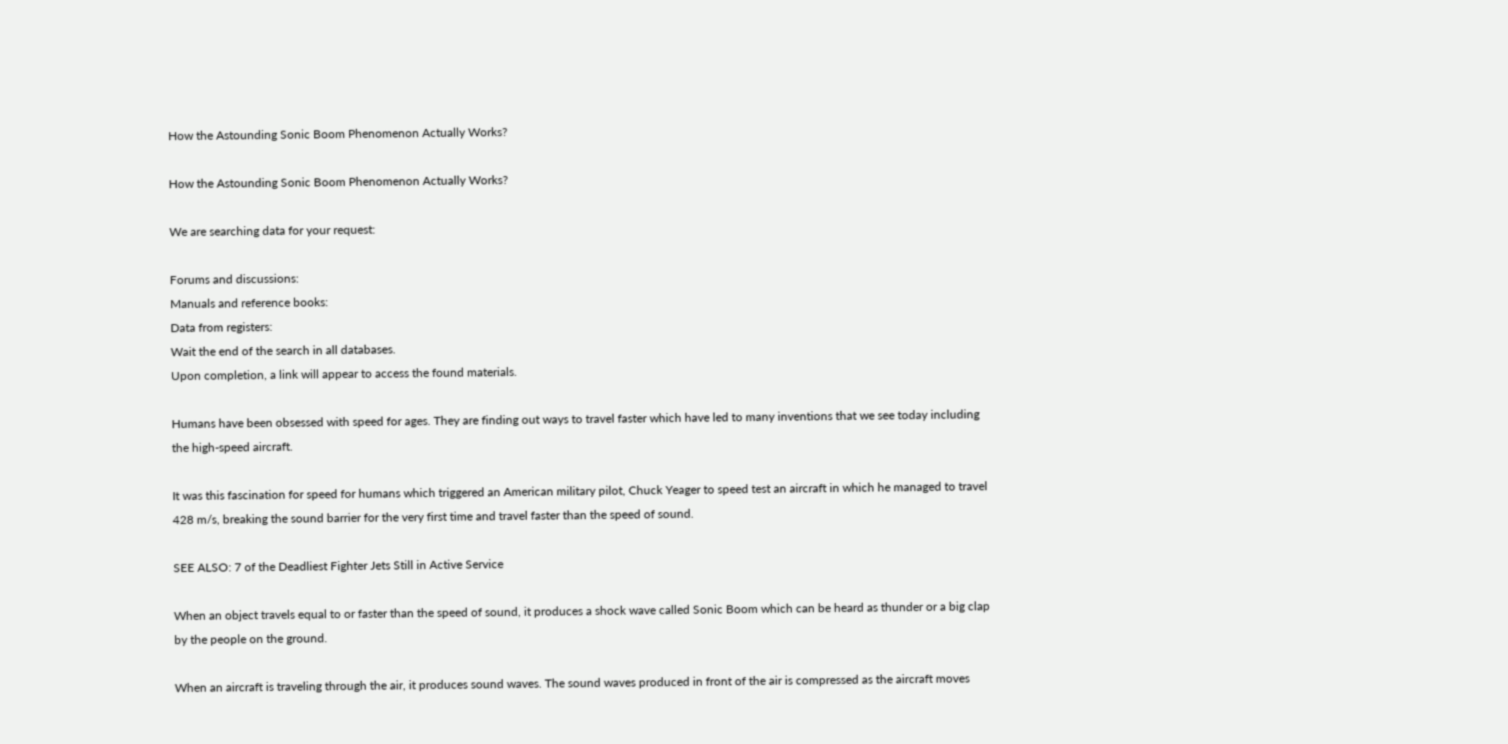How the Astounding Sonic Boom Phenomenon Actually Works?

How the Astounding Sonic Boom Phenomenon Actually Works?

We are searching data for your request:

Forums and discussions:
Manuals and reference books:
Data from registers:
Wait the end of the search in all databases.
Upon completion, a link will appear to access the found materials.

Humans have been obsessed with speed for ages. They are finding out ways to travel faster which have led to many inventions that we see today including the high-speed aircraft.

It was this fascination for speed for humans which triggered an American military pilot, Chuck Yeager to speed test an aircraft in which he managed to travel 428 m/s, breaking the sound barrier for the very first time and travel faster than the speed of sound.

SEE ALSO: 7 of the Deadliest Fighter Jets Still in Active Service

When an object travels equal to or faster than the speed of sound, it produces a shock wave called Sonic Boom which can be heard as thunder or a big clap by the people on the ground.

When an aircraft is traveling through the air, it produces sound waves. The sound waves produced in front of the air is compressed as the aircraft moves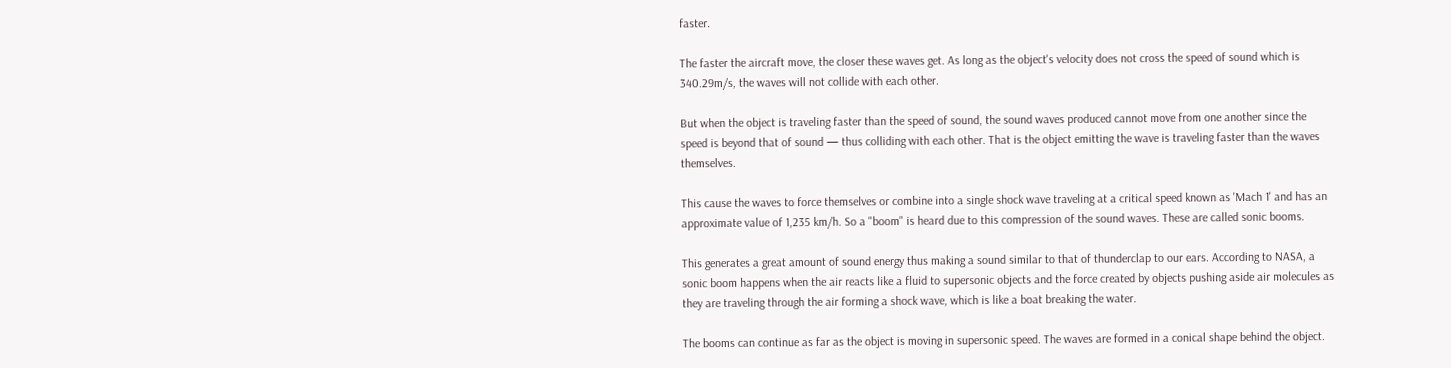faster.

The faster the aircraft move, the closer these waves get. As long as the object's velocity does not cross the speed of sound which is 340.29m/s, the waves will not collide with each other.

But when the object is traveling faster than the speed of sound, the sound waves produced cannot move from one another since the speed is beyond that of sound — thus colliding with each other. That is the object emitting the wave is traveling faster than the waves themselves.

This cause the waves to force themselves or combine into a single shock wave traveling at a critical speed known as 'Mach 1' and has an approximate value of 1,235 km/h. So a "boom" is heard due to this compression of the sound waves. These are called sonic booms.

This generates a great amount of sound energy thus making a sound similar to that of thunderclap to our ears. According to NASA, a sonic boom happens when the air reacts like a fluid to supersonic objects and the force created by objects pushing aside air molecules as they are traveling through the air forming a shock wave, which is like a boat breaking the water.

The booms can continue as far as the object is moving in supersonic speed. The waves are formed in a conical shape behind the object.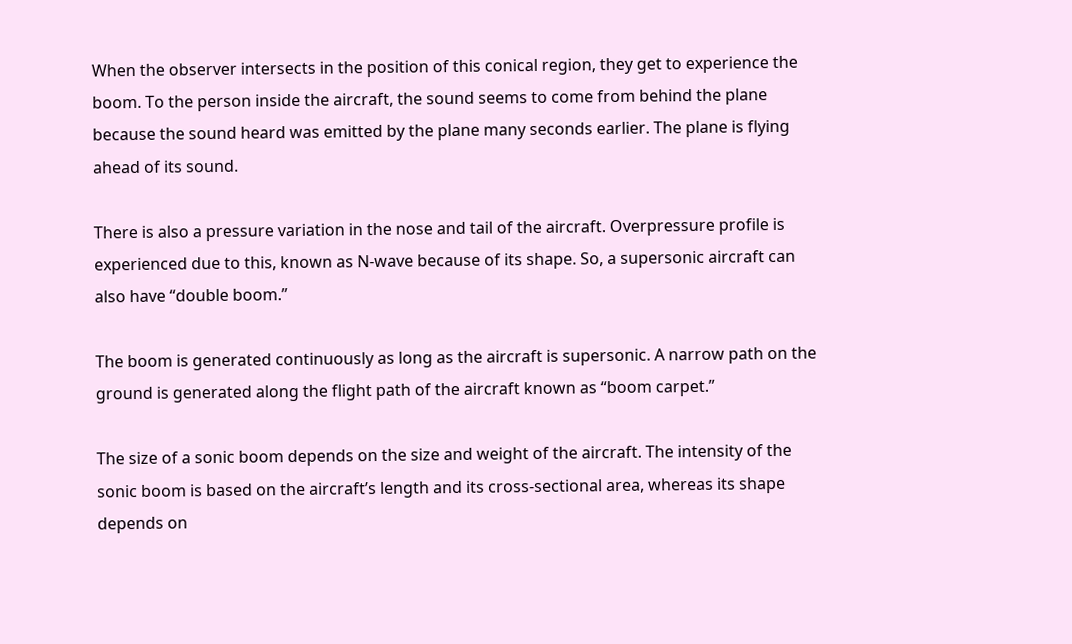When the observer intersects in the position of this conical region, they get to experience the boom. To the person inside the aircraft, the sound seems to come from behind the plane because the sound heard was emitted by the plane many seconds earlier. The plane is flying ahead of its sound.

There is also a pressure variation in the nose and tail of the aircraft. Overpressure profile is experienced due to this, known as N-wave because of its shape. So, a supersonic aircraft can also have “double boom.”

The boom is generated continuously as long as the aircraft is supersonic. A narrow path on the ground is generated along the flight path of the aircraft known as “boom carpet.”

The size of a sonic boom depends on the size and weight of the aircraft. The intensity of the sonic boom is based on the aircraft’s length and its cross-sectional area, whereas its shape depends on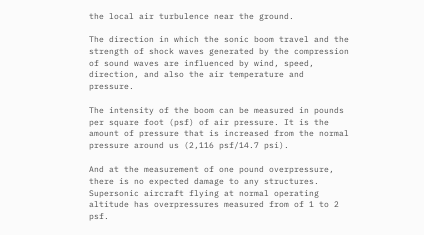the local air turbulence near the ground.

The direction in which the sonic boom travel and the strength of shock waves generated by the compression of sound waves are influenced by wind, speed, direction, and also the air temperature and pressure.

The intensity of the boom can be measured in pounds per square foot (psf) of air pressure. It is the amount of pressure that is increased from the normal pressure around us (2,116 psf/14.7 psi).

And at the measurement of one pound overpressure, there is no expected damage to any structures. Supersonic aircraft flying at normal operating altitude has overpressures measured from of 1 to 2 psf.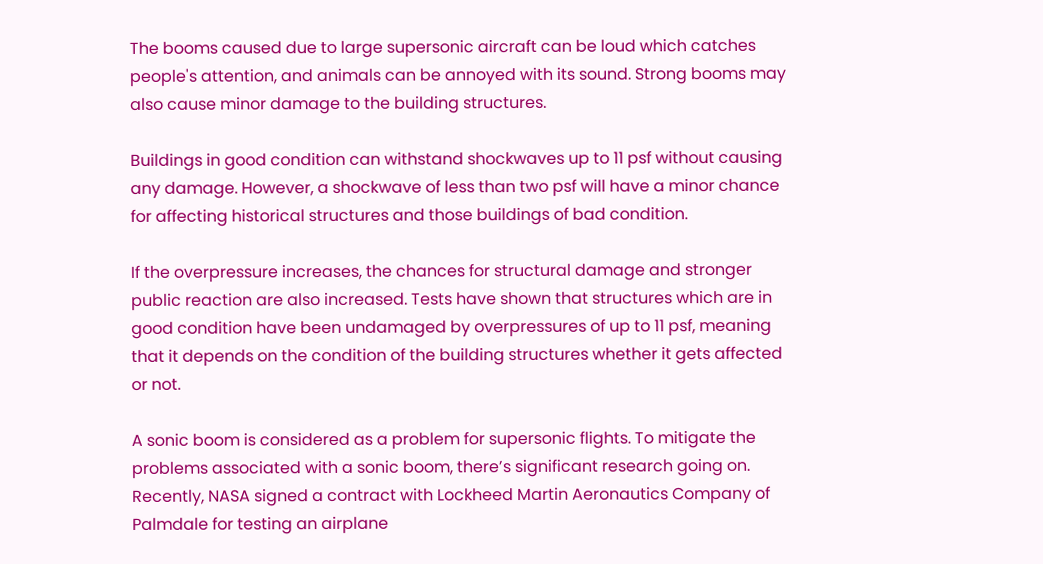The booms caused due to large supersonic aircraft can be loud which catches people's attention, and animals can be annoyed with its sound. Strong booms may also cause minor damage to the building structures.

Buildings in good condition can withstand shockwaves up to 11 psf without causing any damage. However, a shockwave of less than two psf will have a minor chance for affecting historical structures and those buildings of bad condition.

If the overpressure increases, the chances for structural damage and stronger public reaction are also increased. Tests have shown that structures which are in good condition have been undamaged by overpressures of up to 11 psf, meaning that it depends on the condition of the building structures whether it gets affected or not.

A sonic boom is considered as a problem for supersonic flights. To mitigate the problems associated with a sonic boom, there’s significant research going on. Recently, NASA signed a contract with Lockheed Martin Aeronautics Company of Palmdale for testing an airplane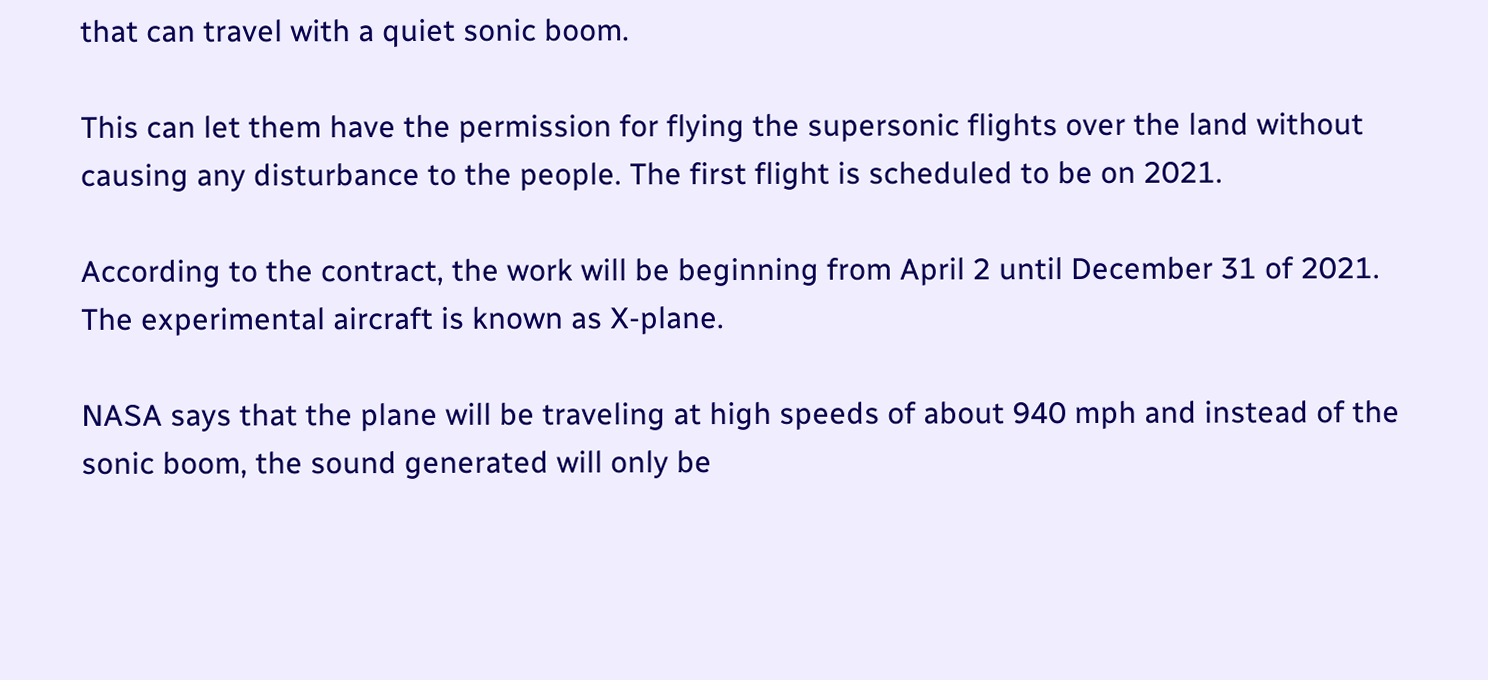that can travel with a quiet sonic boom.

This can let them have the permission for flying the supersonic flights over the land without causing any disturbance to the people. The first flight is scheduled to be on 2021.

According to the contract, the work will be beginning from April 2 until December 31 of 2021. The experimental aircraft is known as X-plane.

NASA says that the plane will be traveling at high speeds of about 940 mph and instead of the sonic boom, the sound generated will only be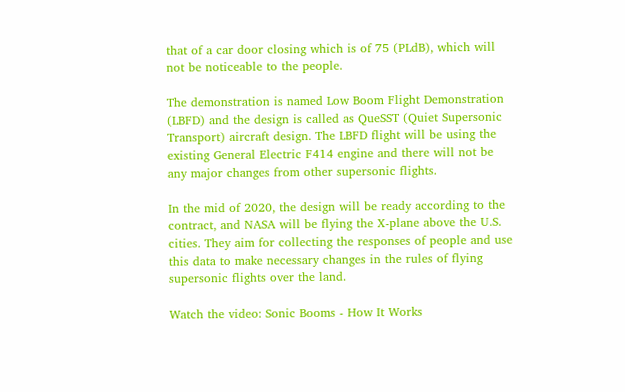that of a car door closing which is of 75 (PLdB), which will not be noticeable to the people.

The demonstration is named Low Boom Flight Demonstration (LBFD) and the design is called as QueSST (Quiet Supersonic Transport) aircraft design. The LBFD flight will be using the existing General Electric F414 engine and there will not be any major changes from other supersonic flights.

In the mid of 2020, the design will be ready according to the contract, and NASA will be flying the X-plane above the U.S. cities. They aim for collecting the responses of people and use this data to make necessary changes in the rules of flying supersonic flights over the land.

Watch the video: Sonic Booms - How It Works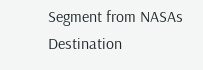Segment from NASAs Destination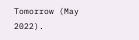Tomorrow (May 2022).